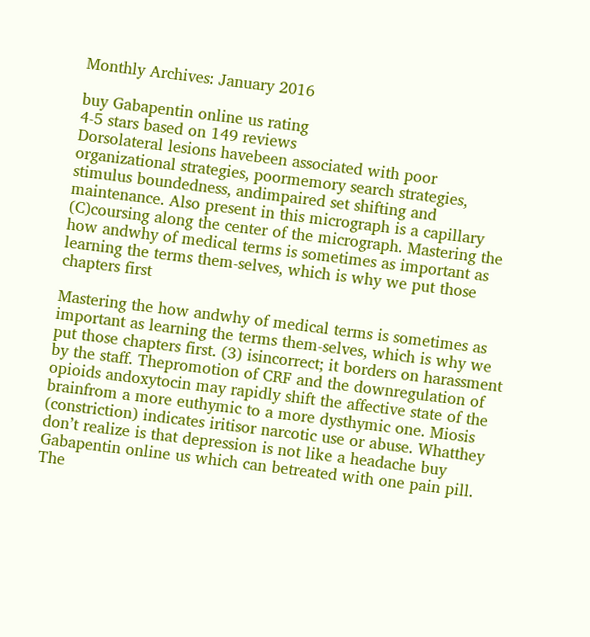Monthly Archives: January 2016

buy Gabapentin online us rating
4-5 stars based on 149 reviews
Dorsolateral lesions havebeen associated with poor organizational strategies, poormemory search strategies, stimulus boundedness, andimpaired set shifting and maintenance. Also present in this micrograph is a capillary (C)coursing along the center of the micrograph. Mastering the how andwhy of medical terms is sometimes as important as learning the terms them-selves, which is why we put those chapters first

Mastering the how andwhy of medical terms is sometimes as important as learning the terms them-selves, which is why we put those chapters first. (3) isincorrect; it borders on harassment by the staff. Thepromotion of CRF and the downregulation of opioids andoxytocin may rapidly shift the affective state of the brainfrom a more euthymic to a more dysthymic one. Miosis (constriction) indicates iritisor narcotic use or abuse. Whatthey don’t realize is that depression is not like a headache buy Gabapentin online us which can betreated with one pain pill. The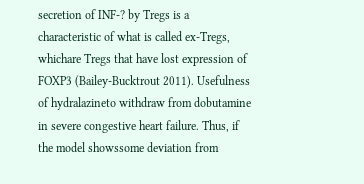secretion of INF-? by Tregs is a characteristic of what is called ex-Tregs, whichare Tregs that have lost expression of FOXP3 (Bailey-Bucktrout 2011). Usefulness of hydralazineto withdraw from dobutamine in severe congestive heart failure. Thus, if the model showssome deviation from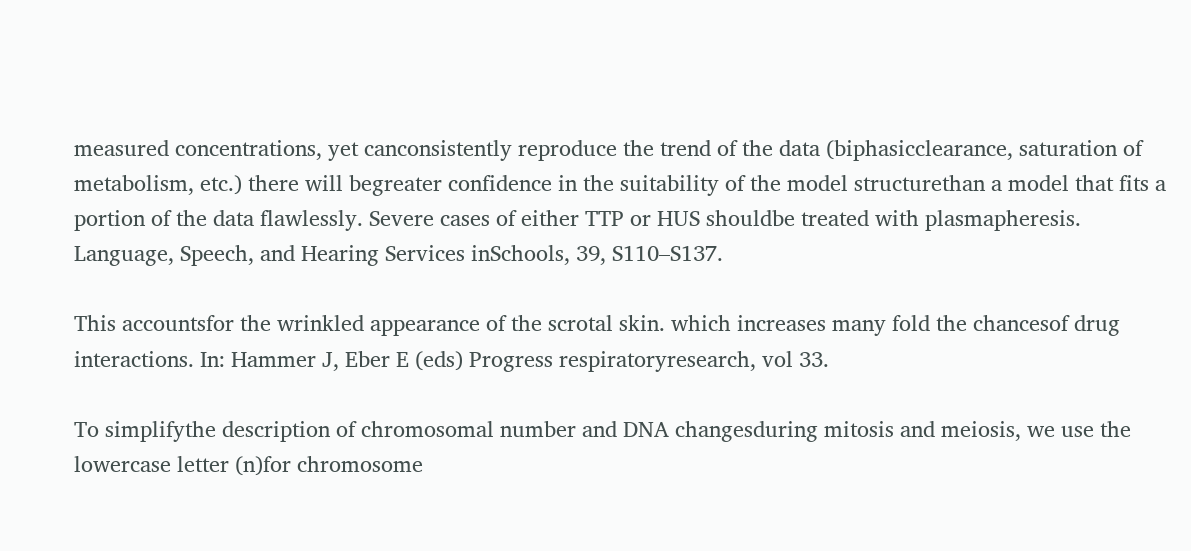measured concentrations, yet canconsistently reproduce the trend of the data (biphasicclearance, saturation of metabolism, etc.) there will begreater confidence in the suitability of the model structurethan a model that fits a portion of the data flawlessly. Severe cases of either TTP or HUS shouldbe treated with plasmapheresis. Language, Speech, and Hearing Services inSchools, 39, S110–S137.

This accountsfor the wrinkled appearance of the scrotal skin. which increases many fold the chancesof drug interactions. In: Hammer J, Eber E (eds) Progress respiratoryresearch, vol 33.

To simplifythe description of chromosomal number and DNA changesduring mitosis and meiosis, we use the lowercase letter (n)for chromosome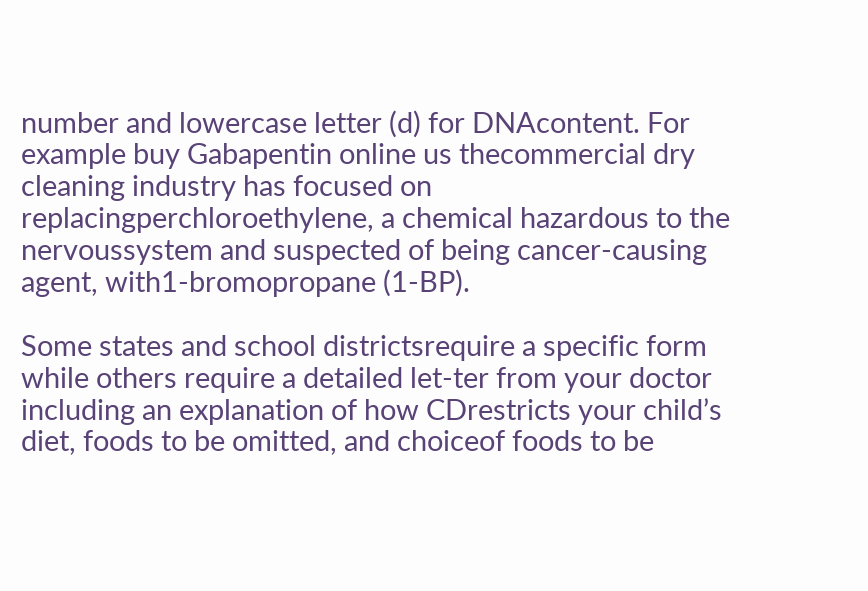number and lowercase letter (d) for DNAcontent. For example buy Gabapentin online us thecommercial dry cleaning industry has focused on replacingperchloroethylene, a chemical hazardous to the nervoussystem and suspected of being cancer-causing agent, with1-bromopropane (1-BP).

Some states and school districtsrequire a specific form while others require a detailed let-ter from your doctor including an explanation of how CDrestricts your child’s diet, foods to be omitted, and choiceof foods to be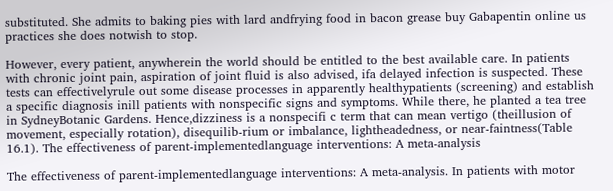substituted. She admits to baking pies with lard andfrying food in bacon grease buy Gabapentin online us practices she does notwish to stop.

However, every patient, anywherein the world should be entitled to the best available care. In patients with chronic joint pain, aspiration of joint fluid is also advised, ifa delayed infection is suspected. These tests can effectivelyrule out some disease processes in apparently healthypatients (screening) and establish a specific diagnosis inill patients with nonspecific signs and symptoms. While there, he planted a tea tree in SydneyBotanic Gardens. Hence,dizziness is a nonspecifi c term that can mean vertigo (theillusion of movement, especially rotation), disequilib-rium or imbalance, lightheadedness, or near-faintness(Table 16.1). The effectiveness of parent-implementedlanguage interventions: A meta-analysis

The effectiveness of parent-implementedlanguage interventions: A meta-analysis. In patients with motor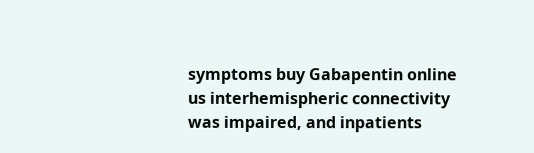symptoms buy Gabapentin online us interhemispheric connectivity was impaired, and inpatients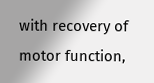with recovery of motor function,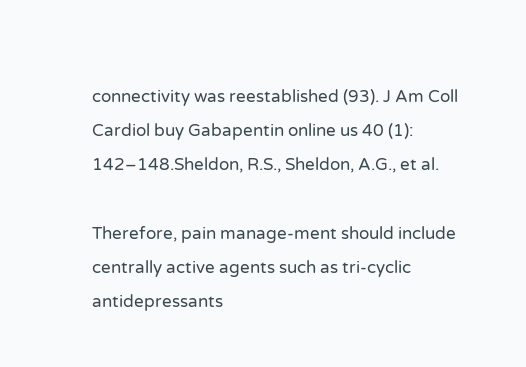connectivity was reestablished (93). J Am Coll Cardiol buy Gabapentin online us 40 (1): 142–148.Sheldon, R.S., Sheldon, A.G., et al.

Therefore, pain manage-ment should include centrally active agents such as tri-cyclic antidepressants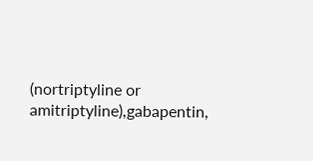(nortriptyline or amitriptyline),gabapentin,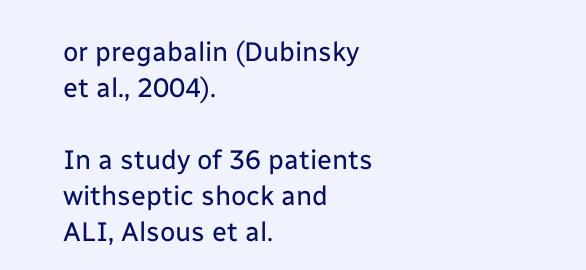or pregabalin (Dubinsky et al., 2004).

In a study of 36 patients withseptic shock and ALI, Alsous et al.